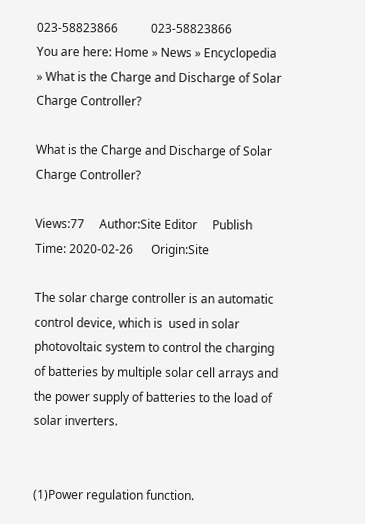023-58823866           023-58823866
You are here: Home » News » Encyclopedia » What is the Charge and Discharge of Solar Charge Controller?

What is the Charge and Discharge of Solar Charge Controller?

Views:77     Author:Site Editor     Publish Time: 2020-02-26      Origin:Site

The solar charge controller is an automatic control device, which is  used in solar photovoltaic system to control the charging of batteries by multiple solar cell arrays and the power supply of batteries to the load of solar inverters.


(1)Power regulation function.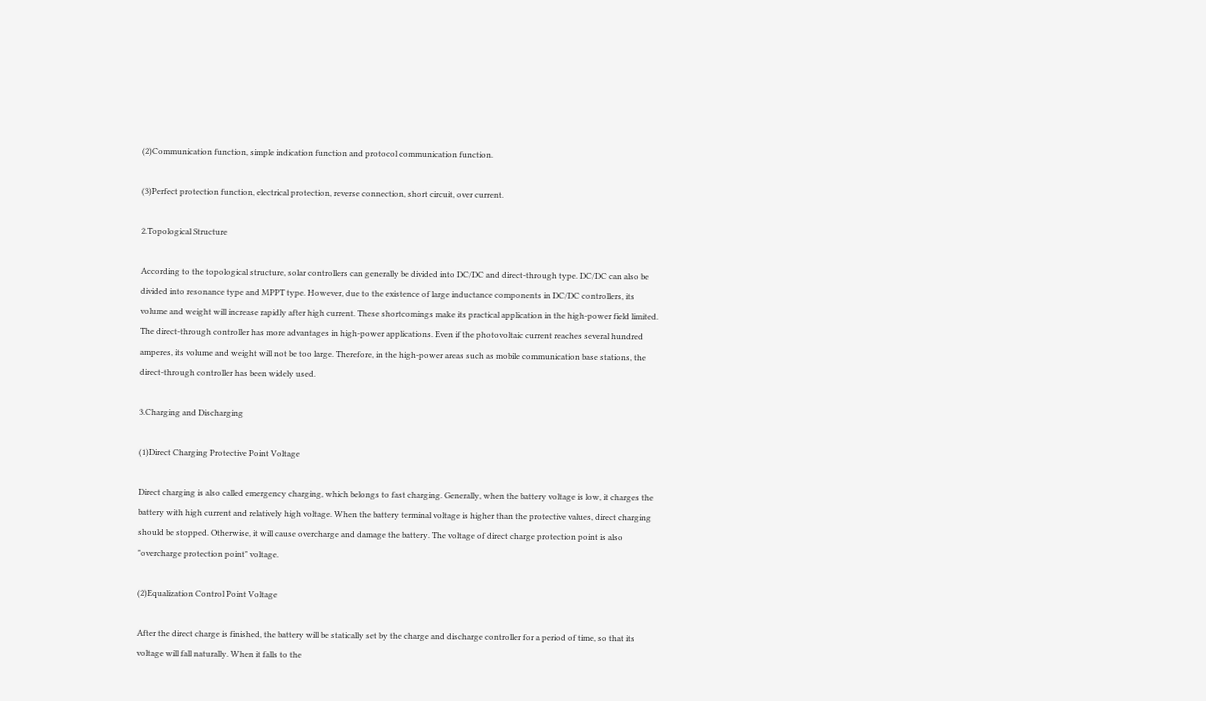(2)Communication function, simple indication function and protocol communication function.

(3)Perfect protection function, electrical protection, reverse connection, short circuit, over current.

2.Topological Structure

According to the topological structure, solar controllers can generally be divided into DC/DC and direct-through type. DC/DC can also be divided into resonance type and MPPT type. However, due to the existence of large inductance components in DC/DC controllers, its volume and weight will increase rapidly after high current. These shortcomings make its practical application in the high-power field limited. The direct-through controller has more advantages in high-power applications. Even if the photovoltaic current reaches several hundred amperes, its volume and weight will not be too large. Therefore, in the high-power areas such as mobile communication base stations, the direct-through controller has been widely used.

3.Charging and Discharging

(1)Direct Charging Protective Point Voltage

Direct charging is also called emergency charging, which belongs to fast charging. Generally, when the battery voltage is low, it charges the battery with high current and relatively high voltage. When the battery terminal voltage is higher than the protective values, direct charging should be stopped. Otherwise, it will cause overcharge and damage the battery. The voltage of direct charge protection point is also "overcharge protection point" voltage.

(2)Equalization Control Point Voltage

After the direct charge is finished, the battery will be statically set by the charge and discharge controller for a period of time, so that its voltage will fall naturally. When it falls to the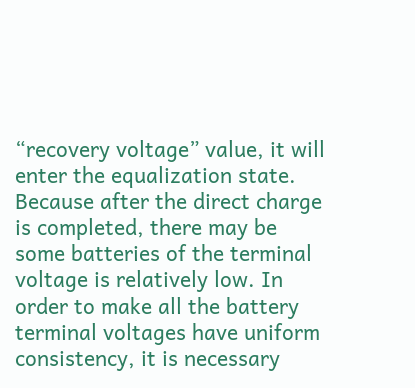“recovery voltage” value, it will enter the equalization state. Because after the direct charge is completed, there may be some batteries of the terminal voltage is relatively low. In order to make all the battery terminal voltages have uniform consistency, it is necessary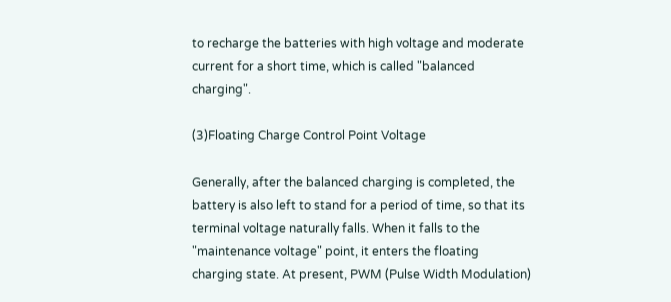to recharge the batteries with high voltage and moderate current for a short time, which is called "balanced charging".

(3)Floating Charge Control Point Voltage

Generally, after the balanced charging is completed, the battery is also left to stand for a period of time, so that its terminal voltage naturally falls. When it falls to the "maintenance voltage" point, it enters the floating charging state. At present, PWM (Pulse Width Modulation)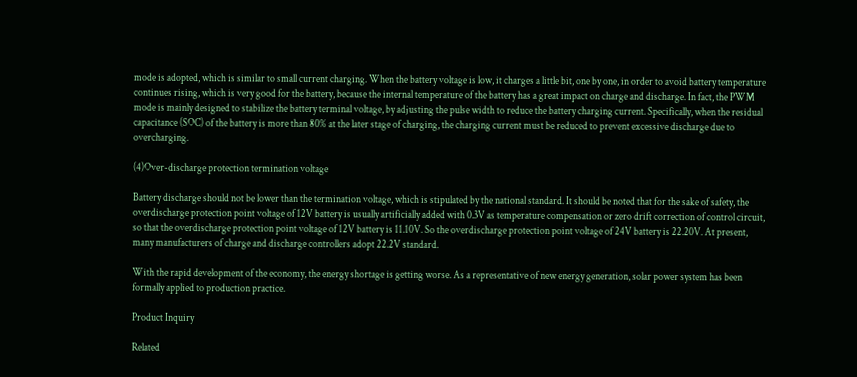mode is adopted, which is similar to small current charging. When the battery voltage is low, it charges a little bit, one by one, in order to avoid battery temperature continues rising, which is very good for the battery, because the internal temperature of the battery has a great impact on charge and discharge. In fact, the PWM mode is mainly designed to stabilize the battery terminal voltage, by adjusting the pulse width to reduce the battery charging current. Specifically, when the residual capacitance (SOC) of the battery is more than 80% at the later stage of charging, the charging current must be reduced to prevent excessive discharge due to overcharging.

(4)Over-discharge protection termination voltage

Battery discharge should not be lower than the termination voltage, which is stipulated by the national standard. It should be noted that for the sake of safety, the overdischarge protection point voltage of 12V battery is usually artificially added with 0.3V as temperature compensation or zero drift correction of control circuit, so that the overdischarge protection point voltage of 12V battery is 11.10V. So the overdischarge protection point voltage of 24V battery is 22.20V. At present, many manufacturers of charge and discharge controllers adopt 22.2V standard.

With the rapid development of the economy, the energy shortage is getting worse. As a representative of new energy generation, solar power system has been formally applied to production practice.

Product Inquiry

Related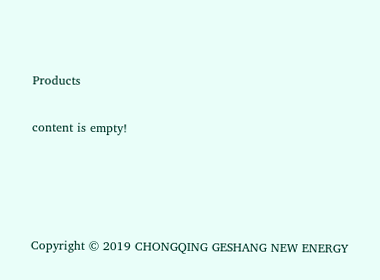Products

content is empty!




Copyright © 2019 CHONGQING GESHANG NEW ENERGY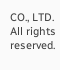CO., LTD. All rights reserved.